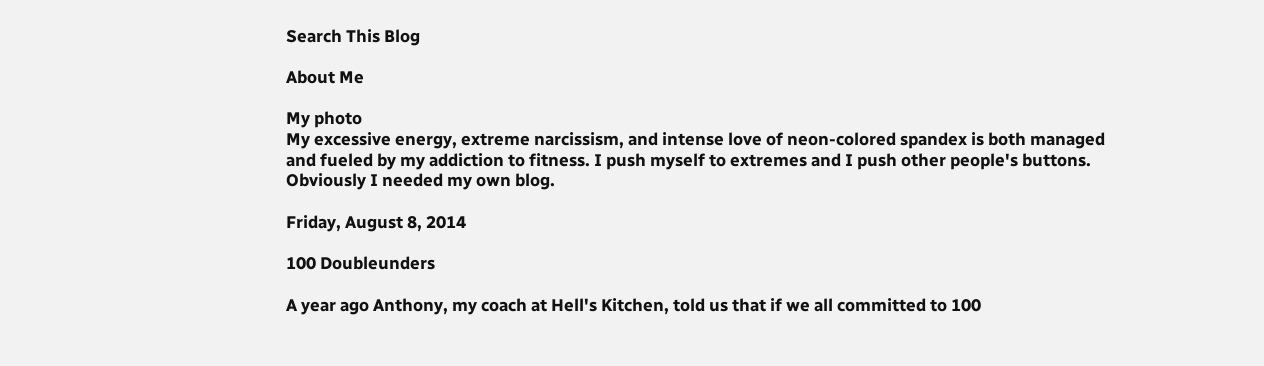Search This Blog

About Me

My photo
My excessive energy, extreme narcissism, and intense love of neon-colored spandex is both managed and fueled by my addiction to fitness. I push myself to extremes and I push other people's buttons. Obviously I needed my own blog.

Friday, August 8, 2014

100 Doubleunders

A year ago Anthony, my coach at Hell's Kitchen, told us that if we all committed to 100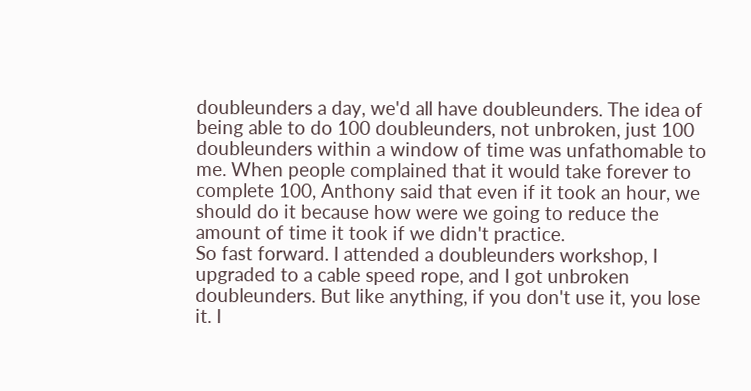doubleunders a day, we'd all have doubleunders. The idea of being able to do 100 doubleunders, not unbroken, just 100 doubleunders within a window of time was unfathomable to me. When people complained that it would take forever to complete 100, Anthony said that even if it took an hour, we should do it because how were we going to reduce the amount of time it took if we didn't practice.
So fast forward. I attended a doubleunders workshop, I upgraded to a cable speed rope, and I got unbroken doubleunders. But like anything, if you don't use it, you lose it. I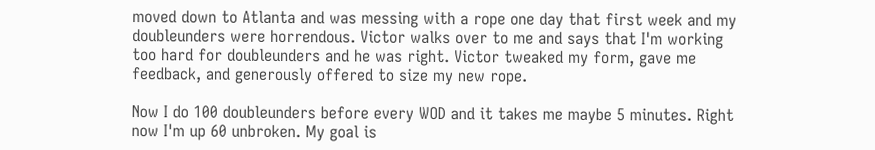moved down to Atlanta and was messing with a rope one day that first week and my doubleunders were horrendous. Victor walks over to me and says that I'm working too hard for doubleunders and he was right. Victor tweaked my form, gave me feedback, and generously offered to size my new rope.

Now I do 100 doubleunders before every WOD and it takes me maybe 5 minutes. Right now I'm up 60 unbroken. My goal is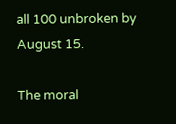all 100 unbroken by August 15.

The moral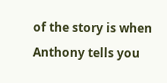of the story is when Anthony tells you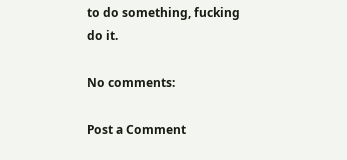to do something, fucking do it.

No comments:

Post a Comment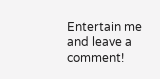Entertain me and leave a comment!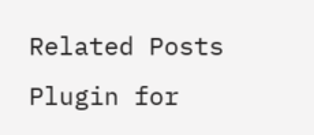Related Posts Plugin for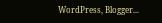WordPress, Blogger...